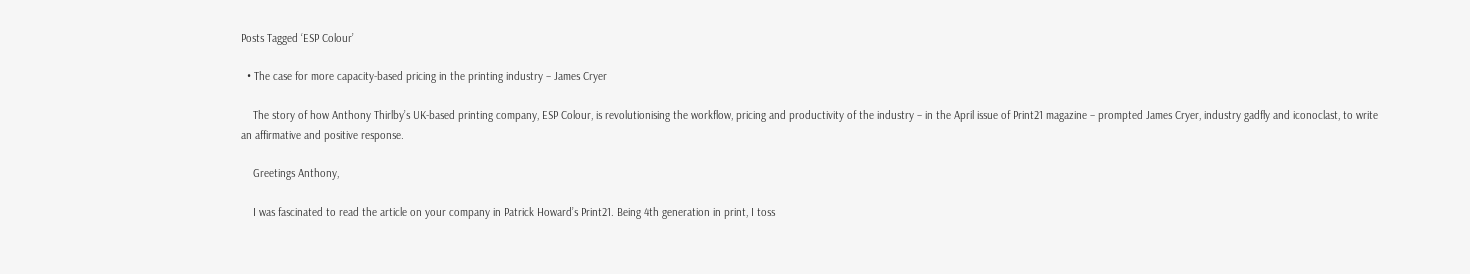Posts Tagged ‘ESP Colour’

  • The case for more capacity-based pricing in the printing industry – James Cryer

    The story of how Anthony Thirlby’s UK-based printing company, ESP Colour, is revolutionising the workflow, pricing and productivity of the industry – in the April issue of Print21 magazine – prompted James Cryer, industry gadfly and iconoclast, to write an affirmative and positive response.

    Greetings Anthony,

    I was fascinated to read the article on your company in Patrick Howard’s Print21. Being 4th generation in print, I toss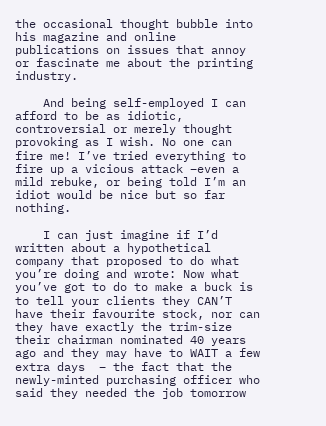the occasional thought bubble into his magazine and online publications on issues that annoy or fascinate me about the printing industry.

    And being self-employed I can afford to be as idiotic, controversial or merely thought provoking as I wish. No one can fire me! I’ve tried everything to fire up a vicious attack –even a mild rebuke, or being told I’m an idiot would be nice but so far nothing.

    I can just imagine if I’d written about a hypothetical company that proposed to do what you’re doing and wrote: Now what you’ve got to do to make a buck is to tell your clients they CAN’T have their favourite stock, nor can they have exactly the trim-size their chairman nominated 40 years ago and they may have to WAIT a few extra days  – the fact that the newly-minted purchasing officer who said they needed the job tomorrow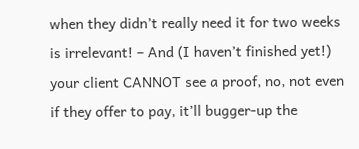when they didn’t really need it for two weeks is irrelevant! – And (I haven’t finished yet!) your client CANNOT see a proof, no, not even if they offer to pay, it’ll bugger-up the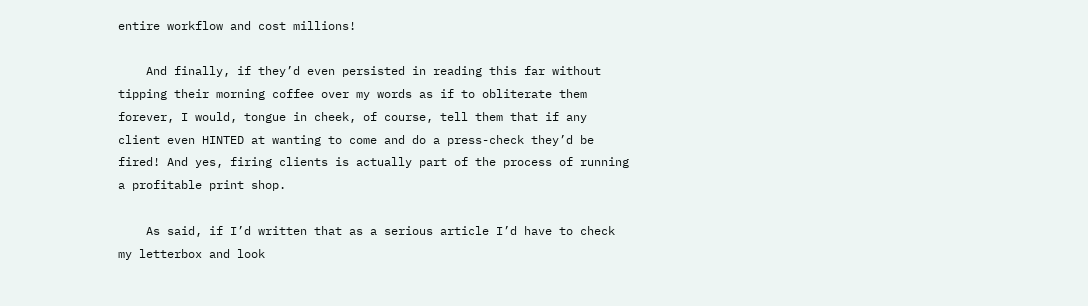entire workflow and cost millions!

    And finally, if they’d even persisted in reading this far without tipping their morning coffee over my words as if to obliterate them forever, I would, tongue in cheek, of course, tell them that if any client even HINTED at wanting to come and do a press-check they’d be fired! And yes, firing clients is actually part of the process of running a profitable print shop.

    As said, if I’d written that as a serious article I’d have to check my letterbox and look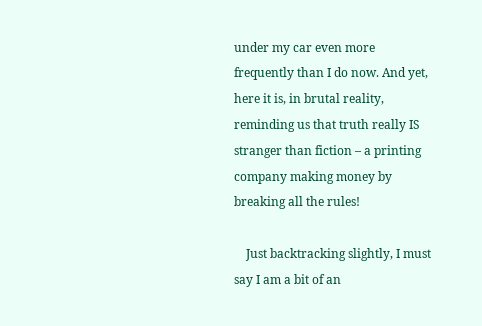under my car even more frequently than I do now. And yet, here it is, in brutal reality, reminding us that truth really IS stranger than fiction – a printing company making money by breaking all the rules!

    Just backtracking slightly, I must say I am a bit of an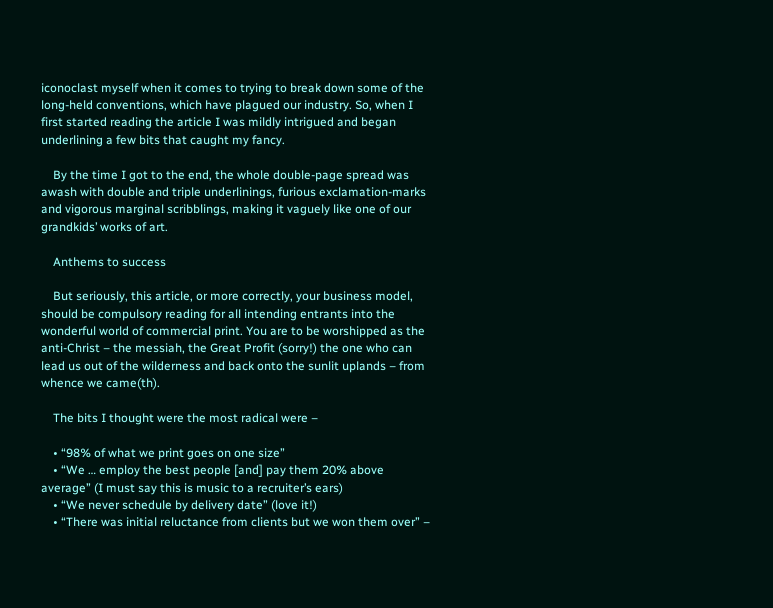iconoclast myself when it comes to trying to break down some of the long-held conventions, which have plagued our industry. So, when I first started reading the article I was mildly intrigued and began underlining a few bits that caught my fancy.

    By the time I got to the end, the whole double-page spread was awash with double and triple underlinings, furious exclamation-marks and vigorous marginal scribblings, making it vaguely like one of our grandkids’ works of art.

    Anthems to success

    But seriously, this article, or more correctly, your business model, should be compulsory reading for all intending entrants into the wonderful world of commercial print. You are to be worshipped as the anti-Christ – the messiah, the Great Profit (sorry!) the one who can lead us out of the wilderness and back onto the sunlit uplands – from whence we came(th).

    The bits I thought were the most radical were –

    • “98% of what we print goes on one size”
    • “We … employ the best people [and] pay them 20% above average” (I must say this is music to a recruiter’s ears)
    • “We never schedule by delivery date” (love it!)
    • “There was initial reluctance from clients but we won them over” –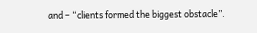and – “clients formed the biggest obstacle”.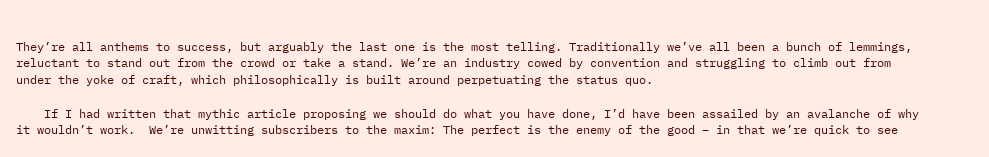They’re all anthems to success, but arguably the last one is the most telling. Traditionally we’ve all been a bunch of lemmings, reluctant to stand out from the crowd or take a stand. We’re an industry cowed by convention and struggling to climb out from under the yoke of craft, which philosophically is built around perpetuating the status quo.

    If I had written that mythic article proposing we should do what you have done, I’d have been assailed by an avalanche of why it wouldn’t work.  We’re unwitting subscribers to the maxim: The perfect is the enemy of the good – in that we’re quick to see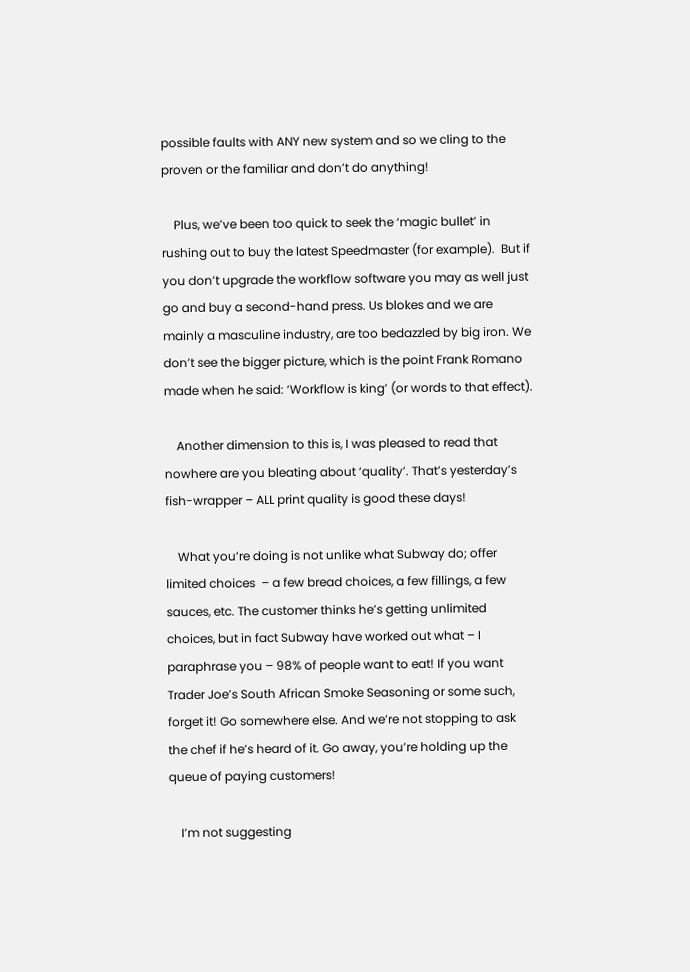possible faults with ANY new system and so we cling to the proven or the familiar and don’t do anything!

    Plus, we’ve been too quick to seek the ‘magic bullet’ in rushing out to buy the latest Speedmaster (for example).  But if you don’t upgrade the workflow software you may as well just go and buy a second-hand press. Us blokes and we are mainly a masculine industry, are too bedazzled by big iron. We don’t see the bigger picture, which is the point Frank Romano made when he said: ‘Workflow is king’ (or words to that effect).

    Another dimension to this is, I was pleased to read that nowhere are you bleating about ‘quality’. That’s yesterday’s fish-wrapper – ALL print quality is good these days!

    What you’re doing is not unlike what Subway do; offer limited choices  – a few bread choices, a few fillings, a few sauces, etc. The customer thinks he’s getting unlimited choices, but in fact Subway have worked out what – I paraphrase you – 98% of people want to eat! If you want Trader Joe’s South African Smoke Seasoning or some such, forget it! Go somewhere else. And we’re not stopping to ask the chef if he’s heard of it. Go away, you’re holding up the queue of paying customers!

    I’m not suggesting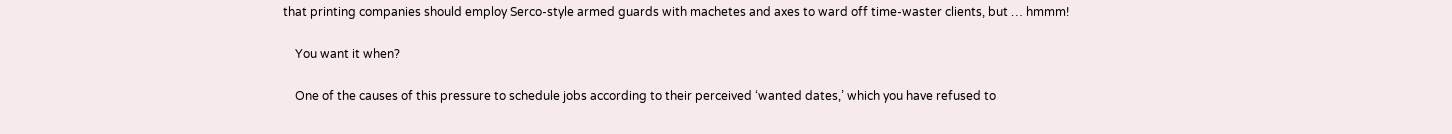that printing companies should employ Serco-style armed guards with machetes and axes to ward off time-waster clients, but … hmmm!

    You want it when?

    One of the causes of this pressure to schedule jobs according to their perceived ‘wanted dates,’ which you have refused to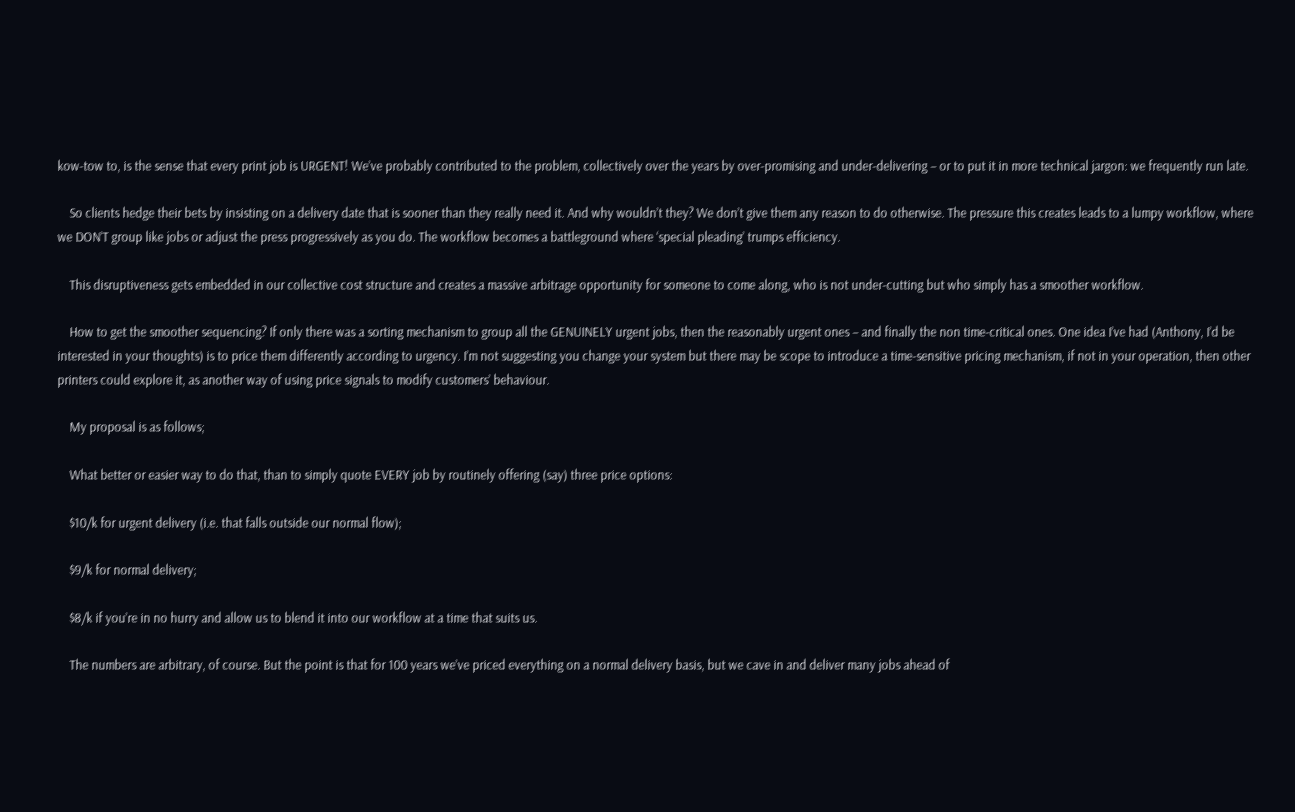kow-tow to, is the sense that every print job is URGENT! We’ve probably contributed to the problem, collectively over the years by over-promising and under-delivering – or to put it in more technical jargon: we frequently run late.

    So clients hedge their bets by insisting on a delivery date that is sooner than they really need it. And why wouldn’t they? We don’t give them any reason to do otherwise. The pressure this creates leads to a lumpy workflow, where we DON’T group like jobs or adjust the press progressively as you do. The workflow becomes a battleground where ‘special pleading’ trumps efficiency.

    This disruptiveness gets embedded in our collective cost structure and creates a massive arbitrage opportunity for someone to come along, who is not under-cutting but who simply has a smoother workflow.

    How to get the smoother sequencing? If only there was a sorting mechanism to group all the GENUINELY urgent jobs, then the reasonably urgent ones – and finally the non time-critical ones. One idea I’ve had (Anthony, I’d be interested in your thoughts) is to price them differently according to urgency. I’m not suggesting you change your system but there may be scope to introduce a time-sensitive pricing mechanism, if not in your operation, then other printers could explore it, as another way of using price signals to modify customers’ behaviour.

    My proposal is as follows;

    What better or easier way to do that, than to simply quote EVERY job by routinely offering (say) three price options:

    $10/k for urgent delivery (i.e. that falls outside our normal flow);

    $9/k for normal delivery;

    $8/k if you’re in no hurry and allow us to blend it into our workflow at a time that suits us.

    The numbers are arbitrary, of course. But the point is that for 100 years we’ve priced everything on a normal delivery basis, but we cave in and deliver many jobs ahead of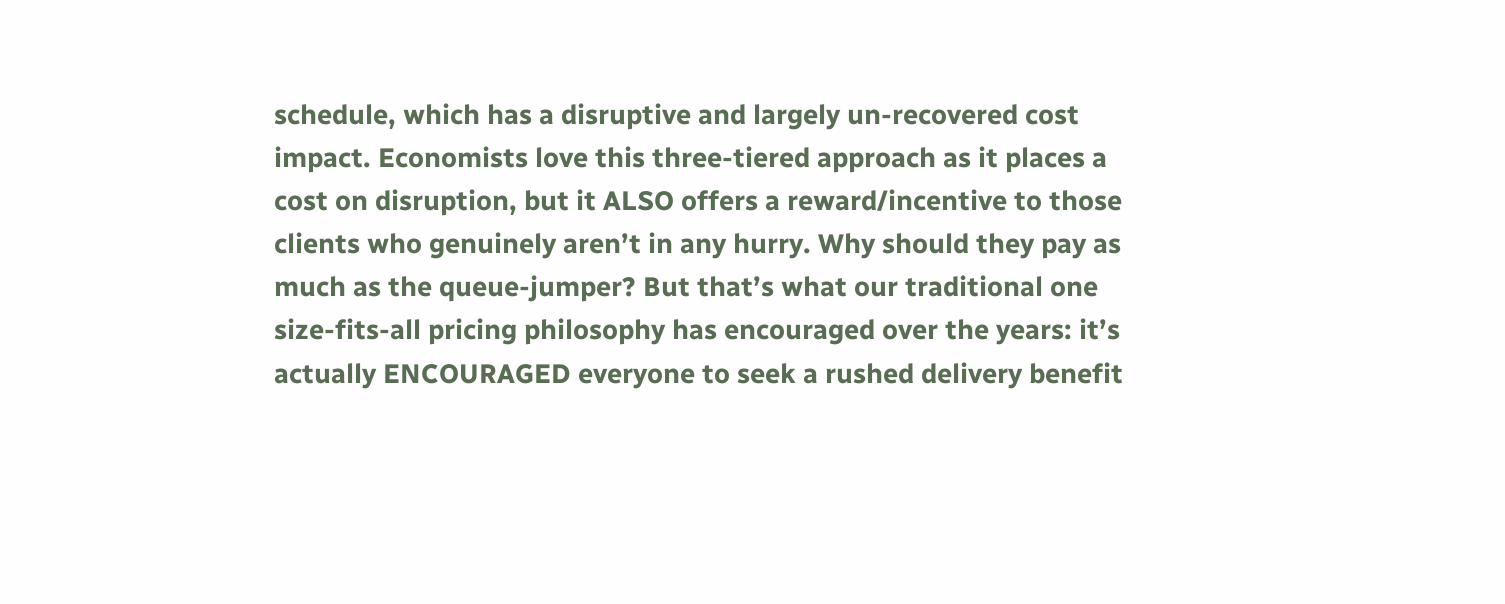schedule, which has a disruptive and largely un-recovered cost impact. Economists love this three-tiered approach as it places a cost on disruption, but it ALSO offers a reward/incentive to those clients who genuinely aren’t in any hurry. Why should they pay as much as the queue-jumper? But that’s what our traditional one size-fits-all pricing philosophy has encouraged over the years: it’s actually ENCOURAGED everyone to seek a rushed delivery benefit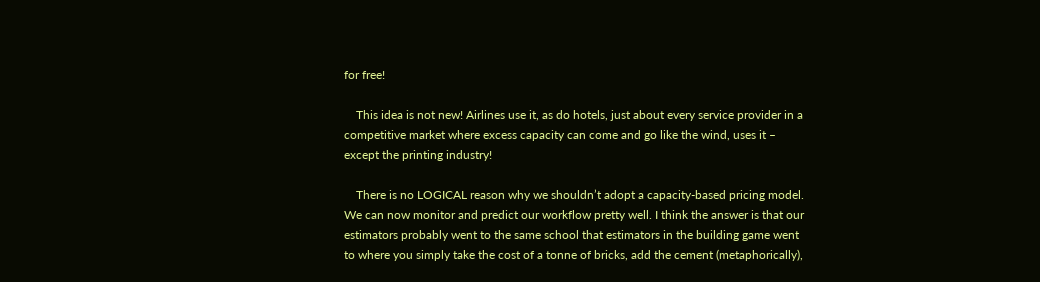for free!

    This idea is not new! Airlines use it, as do hotels, just about every service provider in a competitive market where excess capacity can come and go like the wind, uses it – except the printing industry!

    There is no LOGICAL reason why we shouldn’t adopt a capacity-based pricing model. We can now monitor and predict our workflow pretty well. I think the answer is that our estimators probably went to the same school that estimators in the building game went to where you simply take the cost of a tonne of bricks, add the cement (metaphorically),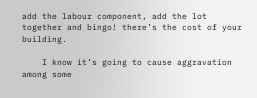add the labour component, add the lot together and bingo! there’s the cost of your building.

    I know it’s going to cause aggravation among some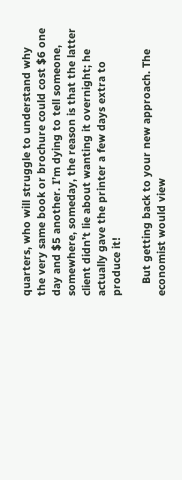quarters, who will struggle to understand why the very same book or brochure could cost $6 one day and $5 another. I’m dying to tell someone, somewhere, someday, the reason is that the latter client didn’t lie about wanting it overnight; he actually gave the printer a few days extra to produce it!

    But getting back to your new approach. The economist would view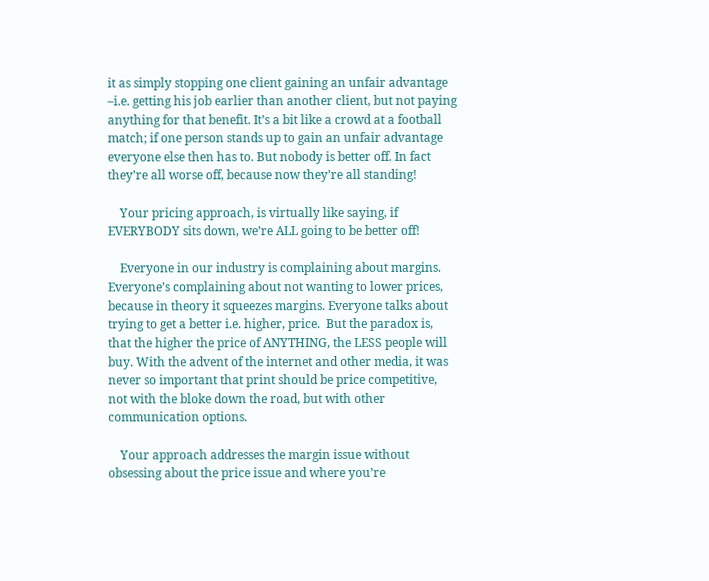it as simply stopping one client gaining an unfair advantage –i.e. getting his job earlier than another client, but not paying anything for that benefit. It’s a bit like a crowd at a football match; if one person stands up to gain an unfair advantage everyone else then has to. But nobody is better off. In fact they’re all worse off, because now they’re all standing!

    Your pricing approach, is virtually like saying, if EVERYBODY sits down, we’re ALL going to be better off!

    Everyone in our industry is complaining about margins. Everyone’s complaining about not wanting to lower prices, because in theory it squeezes margins. Everyone talks about trying to get a better i.e. higher, price.  But the paradox is, that the higher the price of ANYTHING, the LESS people will buy. With the advent of the internet and other media, it was never so important that print should be price competitive, not with the bloke down the road, but with other communication options.

    Your approach addresses the margin issue without obsessing about the price issue and where you’re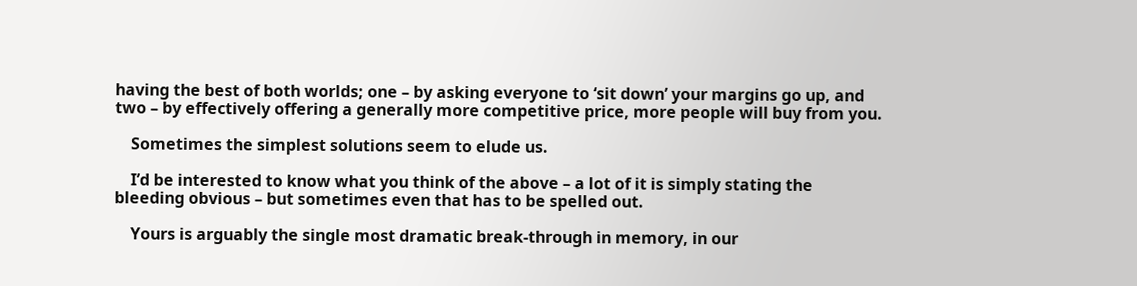having the best of both worlds; one – by asking everyone to ‘sit down’ your margins go up, and two – by effectively offering a generally more competitive price, more people will buy from you.

    Sometimes the simplest solutions seem to elude us.

    I’d be interested to know what you think of the above – a lot of it is simply stating the bleeding obvious – but sometimes even that has to be spelled out.

    Yours is arguably the single most dramatic break-through in memory, in our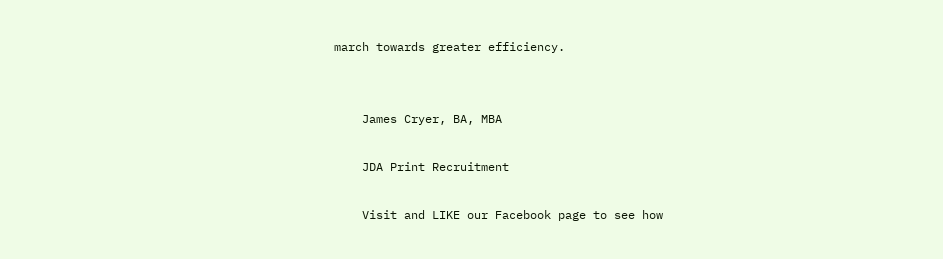march towards greater efficiency.


    James Cryer, BA, MBA

    JDA Print Recruitment

    Visit and LIKE our Facebook page to see how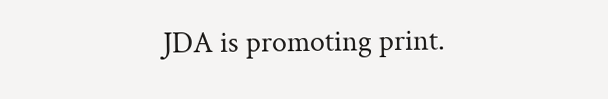JDA is promoting print.